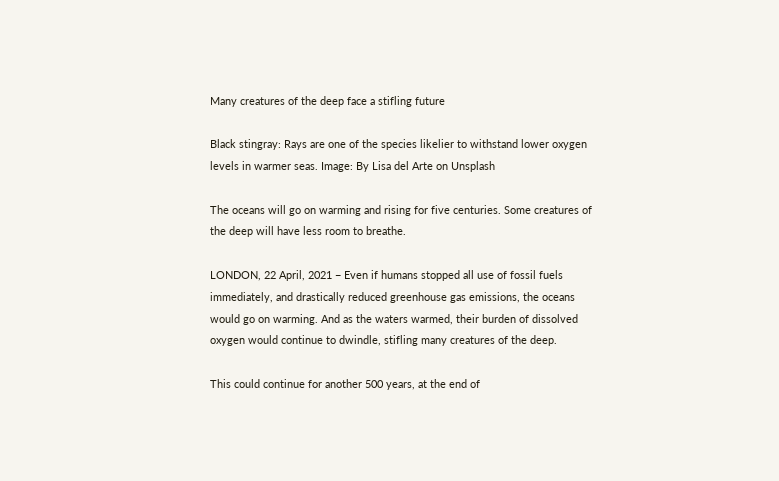Many creatures of the deep face a stifling future

Black stingray: Rays are one of the species likelier to withstand lower oxygen levels in warmer seas. Image: By Lisa del Arte on Unsplash

The oceans will go on warming and rising for five centuries. Some creatures of the deep will have less room to breathe.

LONDON, 22 April, 2021 − Even if humans stopped all use of fossil fuels immediately, and drastically reduced greenhouse gas emissions, the oceans would go on warming. And as the waters warmed, their burden of dissolved oxygen would continue to dwindle, stifling many creatures of the deep.

This could continue for another 500 years, at the end of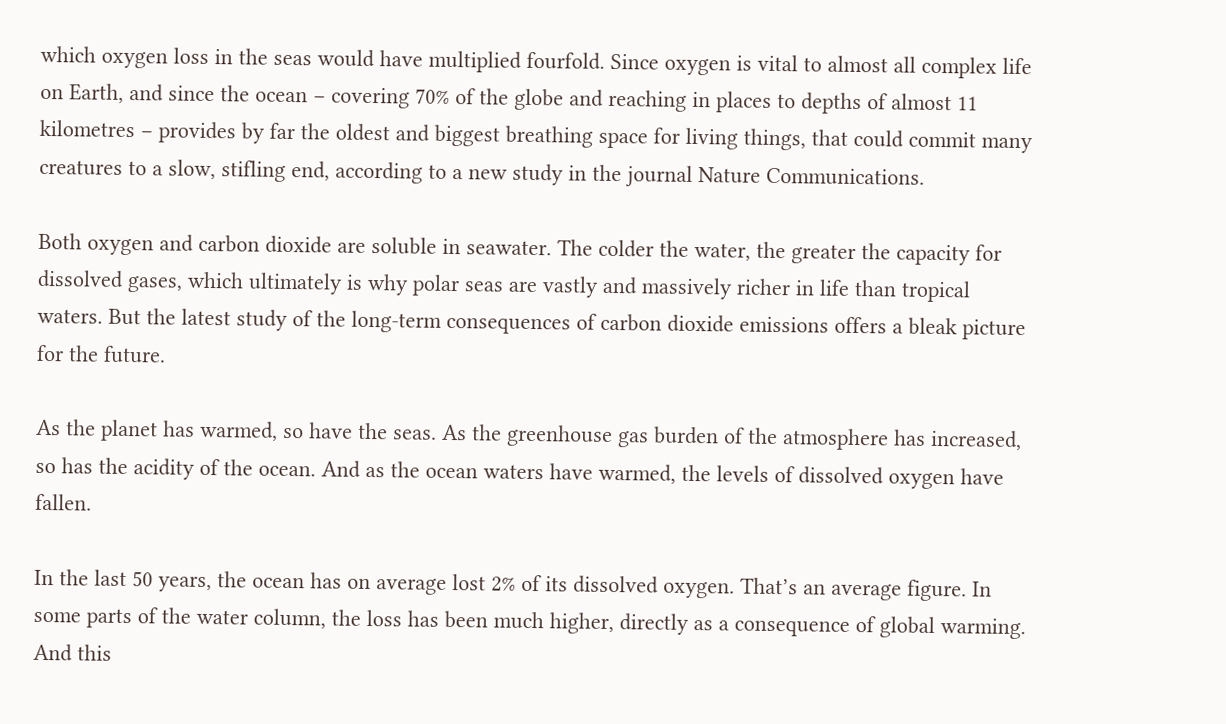which oxygen loss in the seas would have multiplied fourfold. Since oxygen is vital to almost all complex life on Earth, and since the ocean − covering 70% of the globe and reaching in places to depths of almost 11 kilometres − provides by far the oldest and biggest breathing space for living things, that could commit many creatures to a slow, stifling end, according to a new study in the journal Nature Communications.

Both oxygen and carbon dioxide are soluble in seawater. The colder the water, the greater the capacity for dissolved gases, which ultimately is why polar seas are vastly and massively richer in life than tropical waters. But the latest study of the long-term consequences of carbon dioxide emissions offers a bleak picture for the future.

As the planet has warmed, so have the seas. As the greenhouse gas burden of the atmosphere has increased, so has the acidity of the ocean. And as the ocean waters have warmed, the levels of dissolved oxygen have fallen.

In the last 50 years, the ocean has on average lost 2% of its dissolved oxygen. That’s an average figure. In some parts of the water column, the loss has been much higher, directly as a consequence of global warming. And this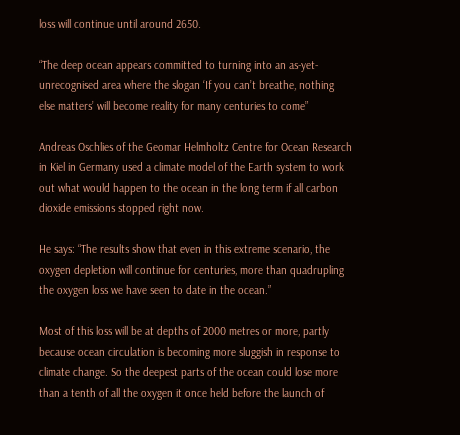loss will continue until around 2650.

“The deep ocean appears committed to turning into an as-yet-unrecognised area where the slogan ‘If you can’t breathe, nothing else matters’ will become reality for many centuries to come”

Andreas Oschlies of the Geomar Helmholtz Centre for Ocean Research in Kiel in Germany used a climate model of the Earth system to work out what would happen to the ocean in the long term if all carbon dioxide emissions stopped right now.

He says: “The results show that even in this extreme scenario, the oxygen depletion will continue for centuries, more than quadrupling the oxygen loss we have seen to date in the ocean.”

Most of this loss will be at depths of 2000 metres or more, partly because ocean circulation is becoming more sluggish in response to climate change. So the deepest parts of the ocean could lose more than a tenth of all the oxygen it once held before the launch of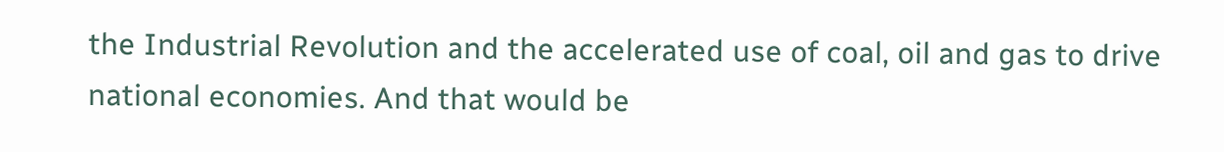the Industrial Revolution and the accelerated use of coal, oil and gas to drive national economies. And that would be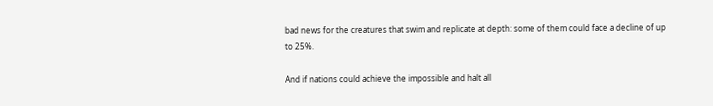bad news for the creatures that swim and replicate at depth: some of them could face a decline of up to 25%.

And if nations could achieve the impossible and halt all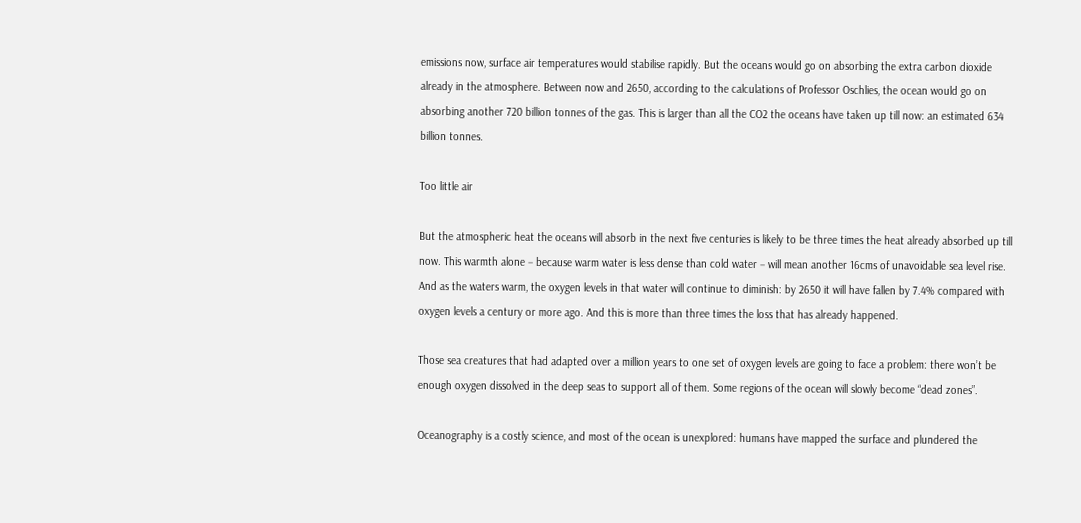emissions now, surface air temperatures would stabilise rapidly. But the oceans would go on absorbing the extra carbon dioxide already in the atmosphere. Between now and 2650, according to the calculations of Professor Oschlies, the ocean would go on absorbing another 720 billion tonnes of the gas. This is larger than all the CO2 the oceans have taken up till now: an estimated 634 billion tonnes.

Too little air

But the atmospheric heat the oceans will absorb in the next five centuries is likely to be three times the heat already absorbed up till now. This warmth alone − because warm water is less dense than cold water − will mean another 16cms of unavoidable sea level rise. And as the waters warm, the oxygen levels in that water will continue to diminish: by 2650 it will have fallen by 7.4% compared with oxygen levels a century or more ago. And this is more than three times the loss that has already happened.

Those sea creatures that had adapted over a million years to one set of oxygen levels are going to face a problem: there won’t be enough oxygen dissolved in the deep seas to support all of them. Some regions of the ocean will slowly become “dead zones”.

Oceanography is a costly science, and most of the ocean is unexplored: humans have mapped the surface and plundered the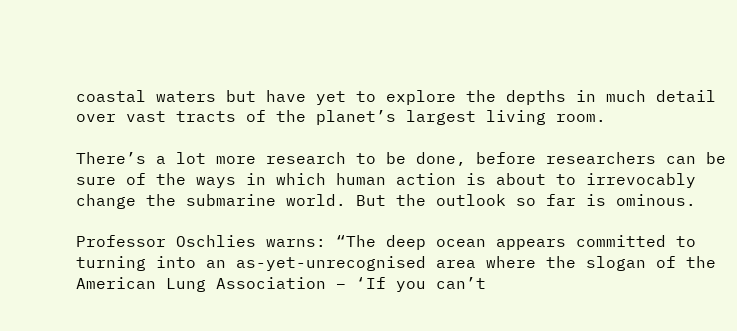coastal waters but have yet to explore the depths in much detail over vast tracts of the planet’s largest living room.

There’s a lot more research to be done, before researchers can be sure of the ways in which human action is about to irrevocably change the submarine world. But the outlook so far is ominous.

Professor Oschlies warns: “The deep ocean appears committed to turning into an as-yet-unrecognised area where the slogan of the American Lung Association − ‘If you can’t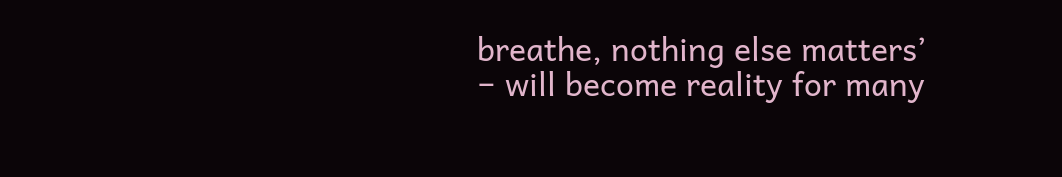breathe, nothing else matters’ − will become reality for many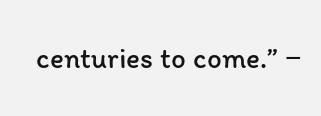centuries to come.” −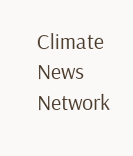Climate News Network